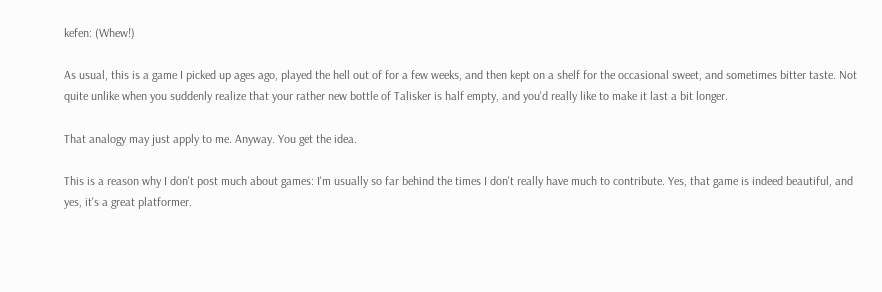kefen: (Whew!)

As usual, this is a game I picked up ages ago, played the hell out of for a few weeks, and then kept on a shelf for the occasional sweet, and sometimes bitter taste. Not quite unlike when you suddenly realize that your rather new bottle of Talisker is half empty, and you'd really like to make it last a bit longer.

That analogy may just apply to me. Anyway. You get the idea.

This is a reason why I don't post much about games: I'm usually so far behind the times I don't really have much to contribute. Yes, that game is indeed beautiful, and yes, it's a great platformer.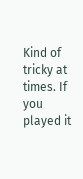Kind of tricky at times. If you played it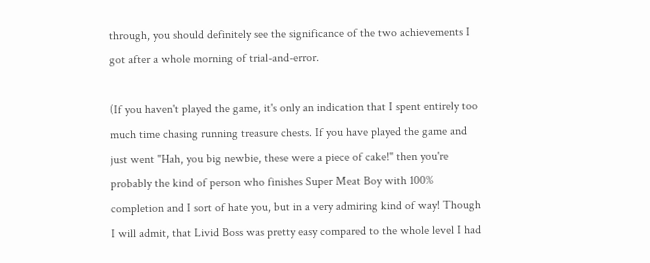through, you should definitely see the significance of the two achievements I got after a whole morning of trial-and-error.

(If you haven't played the game, it's only an indication that I spent entirely too much time chasing running treasure chests. If you have played the game and just went "Hah, you big newbie, these were a piece of cake!" then you're probably the kind of person who finishes Super Meat Boy with 100% completion and I sort of hate you, but in a very admiring kind of way! Though I will admit, that Livid Boss was pretty easy compared to the whole level I had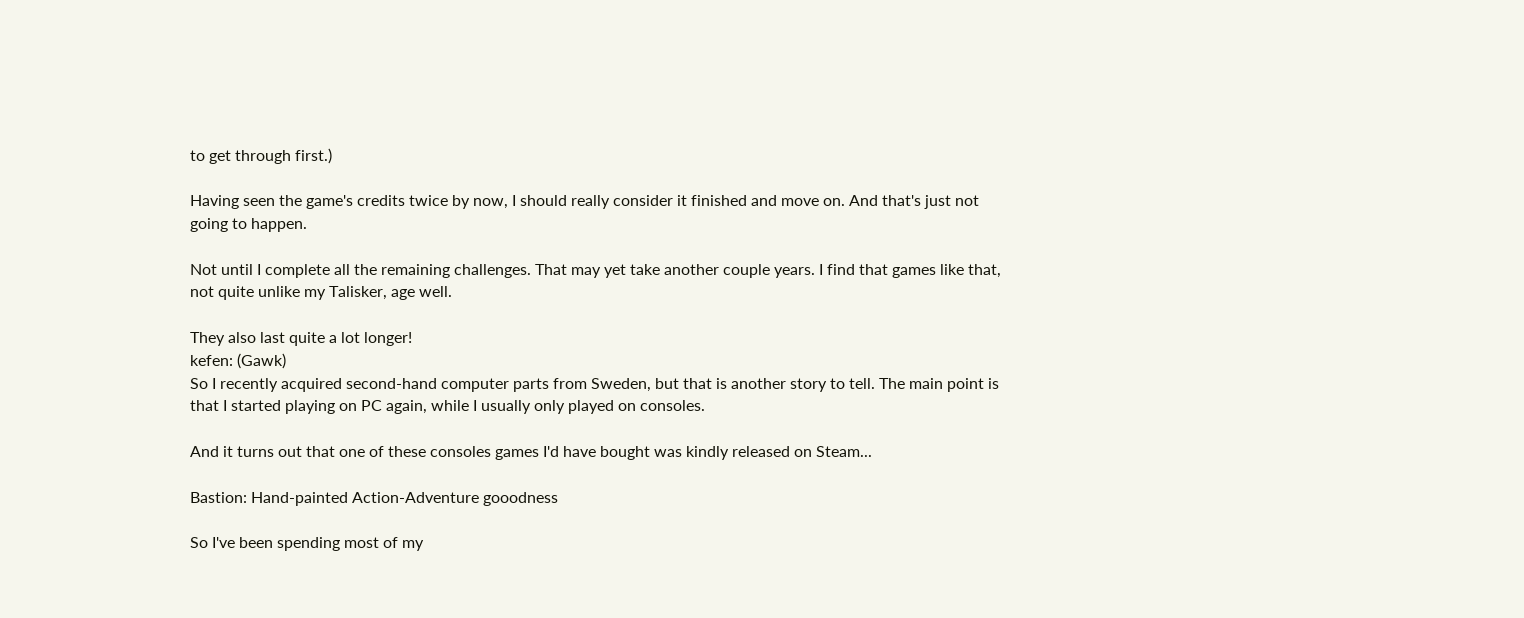to get through first.)

Having seen the game's credits twice by now, I should really consider it finished and move on. And that's just not going to happen.

Not until I complete all the remaining challenges. That may yet take another couple years. I find that games like that, not quite unlike my Talisker, age well.

They also last quite a lot longer!
kefen: (Gawk)
So I recently acquired second-hand computer parts from Sweden, but that is another story to tell. The main point is that I started playing on PC again, while I usually only played on consoles.

And it turns out that one of these consoles games I'd have bought was kindly released on Steam...

Bastion: Hand-painted Action-Adventure gooodness

So I've been spending most of my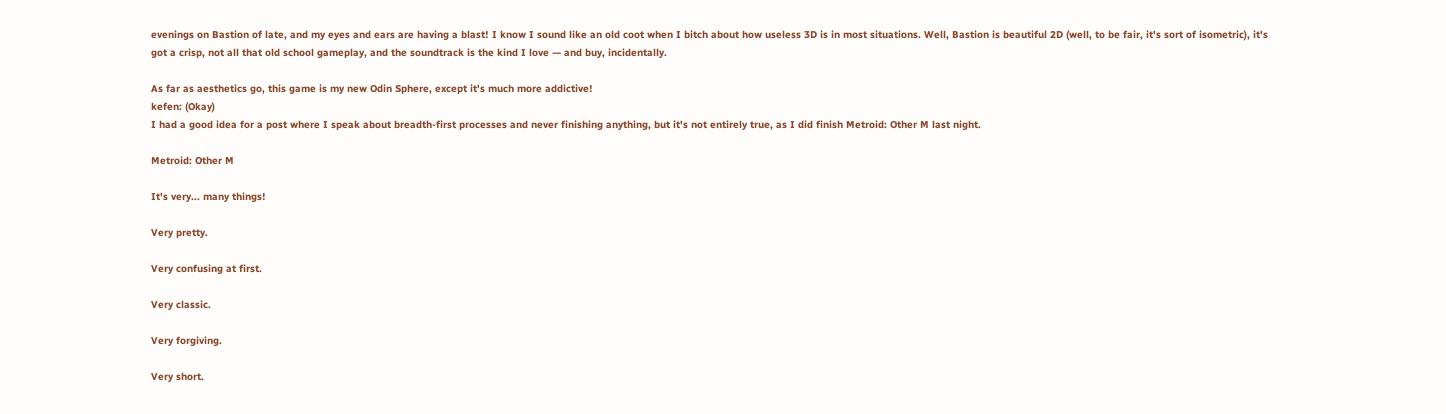evenings on Bastion of late, and my eyes and ears are having a blast! I know I sound like an old coot when I bitch about how useless 3D is in most situations. Well, Bastion is beautiful 2D (well, to be fair, it's sort of isometric), it's got a crisp, not all that old school gameplay, and the soundtrack is the kind I love — and buy, incidentally.

As far as aesthetics go, this game is my new Odin Sphere, except it's much more addictive!
kefen: (Okay)
I had a good idea for a post where I speak about breadth-first processes and never finishing anything, but it's not entirely true, as I did finish Metroid: Other M last night.

Metroid: Other M

It's very... many things!

Very pretty.

Very confusing at first.

Very classic.

Very forgiving.

Very short.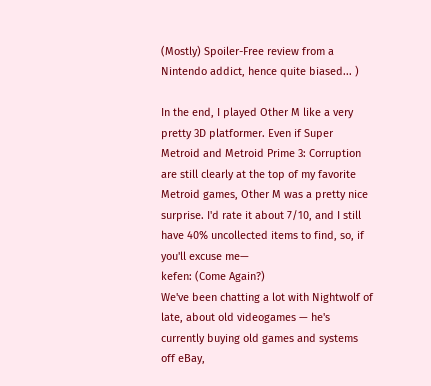(Mostly) Spoiler-Free review from a Nintendo addict, hence quite biased... )

In the end, I played Other M like a very pretty 3D platformer. Even if Super Metroid and Metroid Prime 3: Corruption are still clearly at the top of my favorite Metroid games, Other M was a pretty nice surprise. I'd rate it about 7/10, and I still have 40% uncollected items to find, so, if you'll excuse me—
kefen: (Come Again?)
We've been chatting a lot with Nightwolf of late, about old videogames — he's currently buying old games and systems off eBay,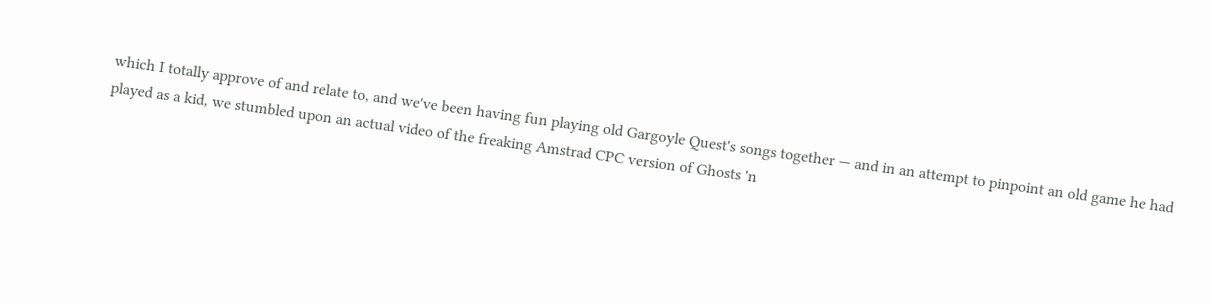which I totally approve of and relate to, and we've been having fun playing old Gargoyle Quest's songs together — and in an attempt to pinpoint an old game he had played as a kid, we stumbled upon an actual video of the freaking Amstrad CPC version of Ghosts 'n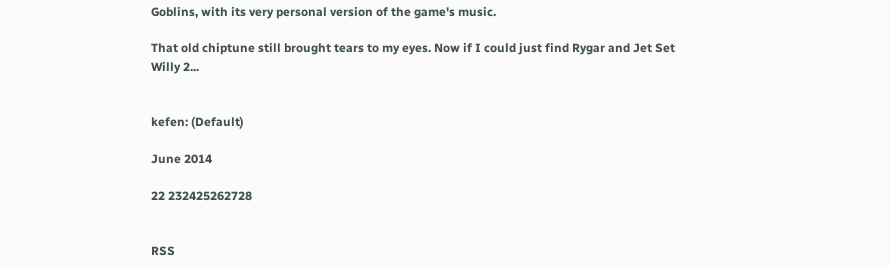Goblins, with its very personal version of the game's music.

That old chiptune still brought tears to my eyes. Now if I could just find Rygar and Jet Set Willy 2...


kefen: (Default)

June 2014

22 232425262728


RSS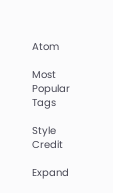Atom

Most Popular Tags

Style Credit

Expand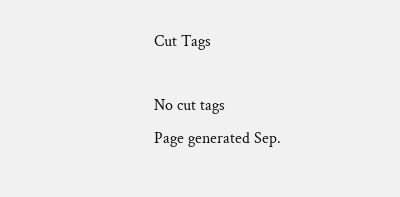Cut Tags

No cut tags
Page generated Sep.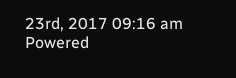23rd, 2017 09:16 am
Powered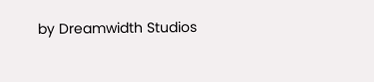by Dreamwidth Studios